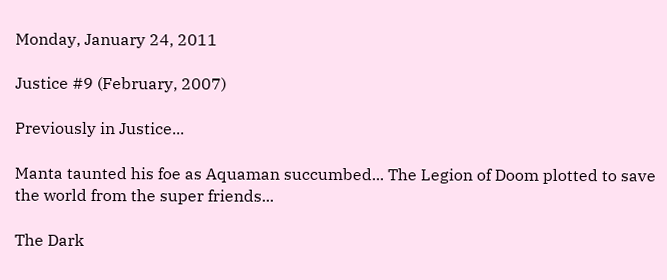Monday, January 24, 2011

Justice #9 (February, 2007)

Previously in Justice...

Manta taunted his foe as Aquaman succumbed... The Legion of Doom plotted to save the world from the super friends...

The Dark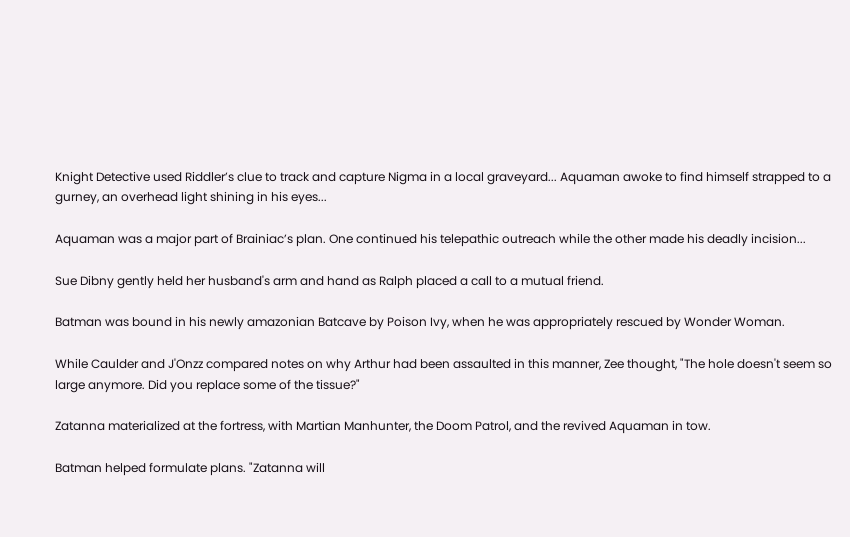Knight Detective used Riddler’s clue to track and capture Nigma in a local graveyard... Aquaman awoke to find himself strapped to a gurney, an overhead light shining in his eyes...

Aquaman was a major part of Brainiac’s plan. One continued his telepathic outreach while the other made his deadly incision...

Sue Dibny gently held her husband's arm and hand as Ralph placed a call to a mutual friend.

Batman was bound in his newly amazonian Batcave by Poison Ivy, when he was appropriately rescued by Wonder Woman.

While Caulder and J'Onzz compared notes on why Arthur had been assaulted in this manner, Zee thought, "The hole doesn't seem so large anymore. Did you replace some of the tissue?"

Zatanna materialized at the fortress, with Martian Manhunter, the Doom Patrol, and the revived Aquaman in tow.

Batman helped formulate plans. "Zatanna will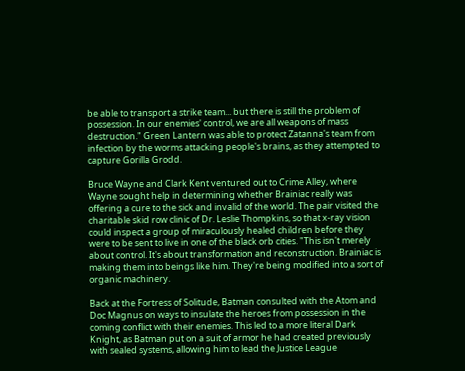be able to transport a strike team... but there is still the problem of possession. In our enemies' control, we are all weapons of mass destruction." Green Lantern was able to protect Zatanna's team from infection by the worms attacking people's brains, as they attempted to capture Gorilla Grodd.

Bruce Wayne and Clark Kent ventured out to Crime Alley, where Wayne sought help in determining whether Brainiac really was offering a cure to the sick and invalid of the world. The pair visited the charitable skid row clinic of Dr. Leslie Thompkins, so that x-ray vision could inspect a group of miraculously healed children before they were to be sent to live in one of the black orb cities. "This isn't merely about control. It's about transformation and reconstruction. Brainiac is making them into beings like him. They're being modified into a sort of organic machinery.

Back at the Fortress of Solitude, Batman consulted with the Atom and Doc Magnus on ways to insulate the heroes from possession in the coming conflict with their enemies. This led to a more literal Dark Knight, as Batman put on a suit of armor he had created previously with sealed systems, allowing him to lead the Justice League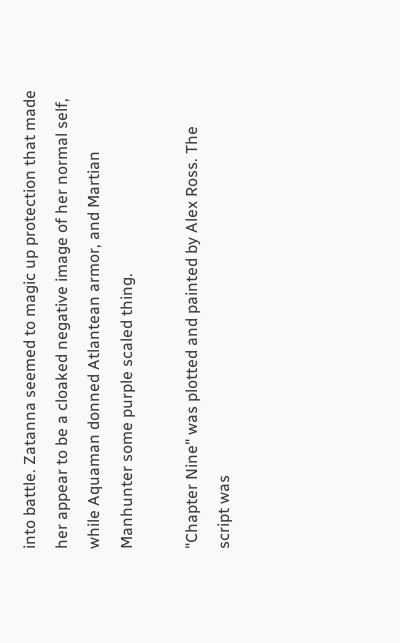into battle. Zatanna seemed to magic up protection that made her appear to be a cloaked negative image of her normal self, while Aquaman donned Atlantean armor, and Martian Manhunter some purple scaled thing.

"Chapter Nine" was plotted and painted by Alex Ross. The script was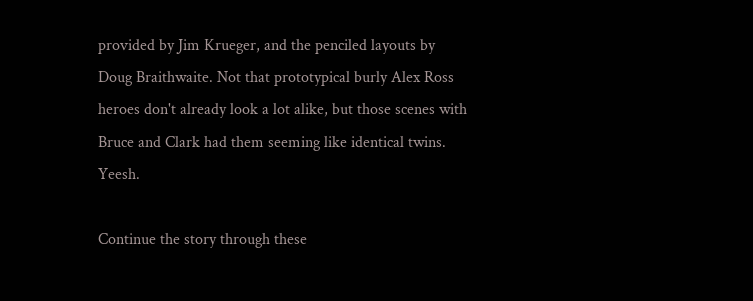provided by Jim Krueger, and the penciled layouts by Doug Braithwaite. Not that prototypical burly Alex Ross heroes don't already look a lot alike, but those scenes with Bruce and Clark had them seeming like identical twins. Yeesh.

Continue the story through these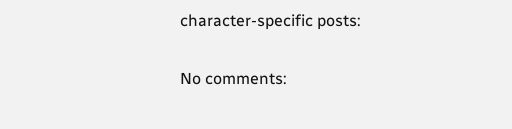character-specific posts:

No comments: